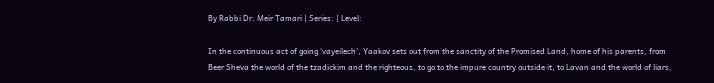By Rabbi Dr. Meir Tamari | Series: | Level:

In the continuous act of going ‘vayeilech’, Yaakov sets out from the sanctity of the Promised Land, home of his parents, from Beer Sheva the world of the tzadickim and the righteous, to go to the impure country outside it, to Lavan and the world of liars,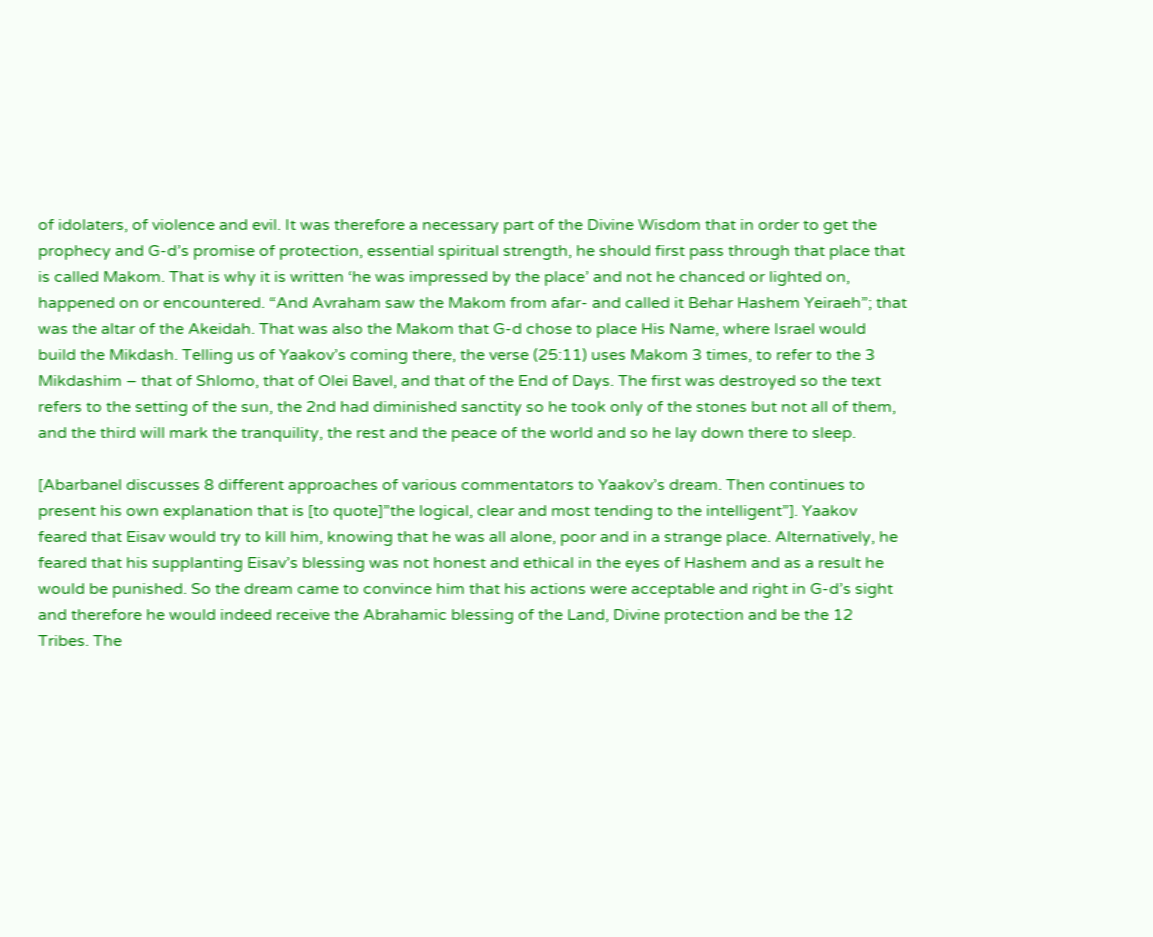of idolaters, of violence and evil. It was therefore a necessary part of the Divine Wisdom that in order to get the prophecy and G-d’s promise of protection, essential spiritual strength, he should first pass through that place that is called Makom. That is why it is written ‘he was impressed by the place’ and not he chanced or lighted on, happened on or encountered. “And Avraham saw the Makom from afar- and called it Behar Hashem Yeiraeh”; that was the altar of the Akeidah. That was also the Makom that G-d chose to place His Name, where Israel would build the Mikdash. Telling us of Yaakov’s coming there, the verse (25:11) uses Makom 3 times, to refer to the 3 Mikdashim – that of Shlomo, that of Olei Bavel, and that of the End of Days. The first was destroyed so the text refers to the setting of the sun, the 2nd had diminished sanctity so he took only of the stones but not all of them, and the third will mark the tranquility, the rest and the peace of the world and so he lay down there to sleep.

[Abarbanel discusses 8 different approaches of various commentators to Yaakov’s dream. Then continues to present his own explanation that is [to quote]”the logical, clear and most tending to the intelligent”]. Yaakov feared that Eisav would try to kill him, knowing that he was all alone, poor and in a strange place. Alternatively, he feared that his supplanting Eisav’s blessing was not honest and ethical in the eyes of Hashem and as a result he would be punished. So the dream came to convince him that his actions were acceptable and right in G-d’s sight and therefore he would indeed receive the Abrahamic blessing of the Land, Divine protection and be the 12 Tribes. The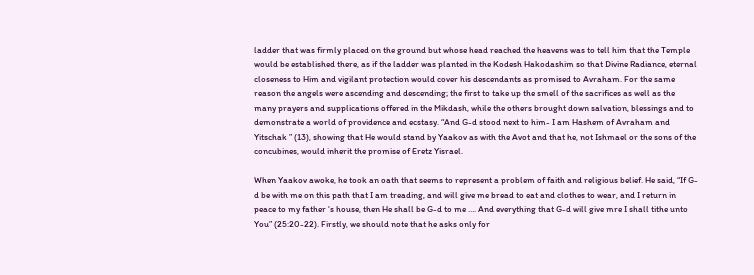ladder that was firmly placed on the ground but whose head reached the heavens was to tell him that the Temple would be established there, as if the ladder was planted in the Kodesh Hakodashim so that Divine Radiance, eternal closeness to Him and vigilant protection would cover his descendants as promised to Avraham. For the same reason the angels were ascending and descending; the first to take up the smell of the sacrifices as well as the many prayers and supplications offered in the Mikdash, while the others brought down salvation, blessings and to demonstrate a world of providence and ecstasy. “And G-d stood next to him- I am Hashem of Avraham and Yitschak ” (13), showing that He would stand by Yaakov as with the Avot and that he, not Ishmael or the sons of the concubines, would inherit the promise of Eretz Yisrael.

When Yaakov awoke, he took an oath that seems to represent a problem of faith and religious belief. He said, “If G-d be with me on this path that I am treading, and will give me bread to eat and clothes to wear, and I return in peace to my father ‘s house, then He shall be G-d to me …. And everything that G-d will give mre I shall tithe unto You” (25:20-22). Firstly, we should note that he asks only for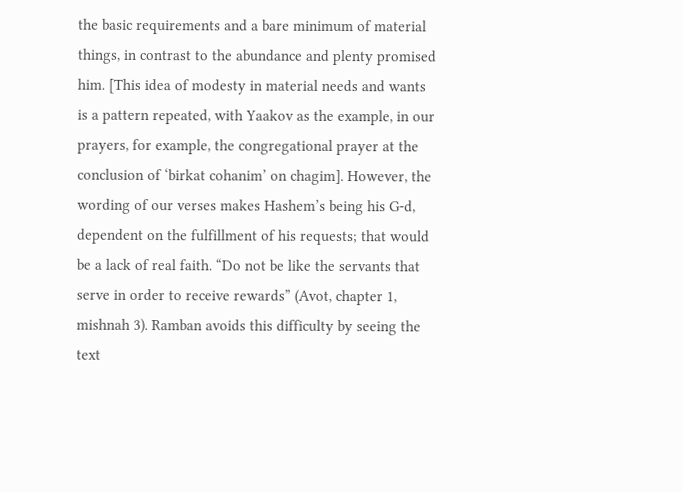the basic requirements and a bare minimum of material things, in contrast to the abundance and plenty promised him. [This idea of modesty in material needs and wants is a pattern repeated, with Yaakov as the example, in our prayers, for example, the congregational prayer at the conclusion of ‘birkat cohanim’ on chagim]. However, the wording of our verses makes Hashem’s being his G-d, dependent on the fulfillment of his requests; that would be a lack of real faith. “Do not be like the servants that serve in order to receive rewards” (Avot, chapter 1, mishnah 3). Ramban avoids this difficulty by seeing the text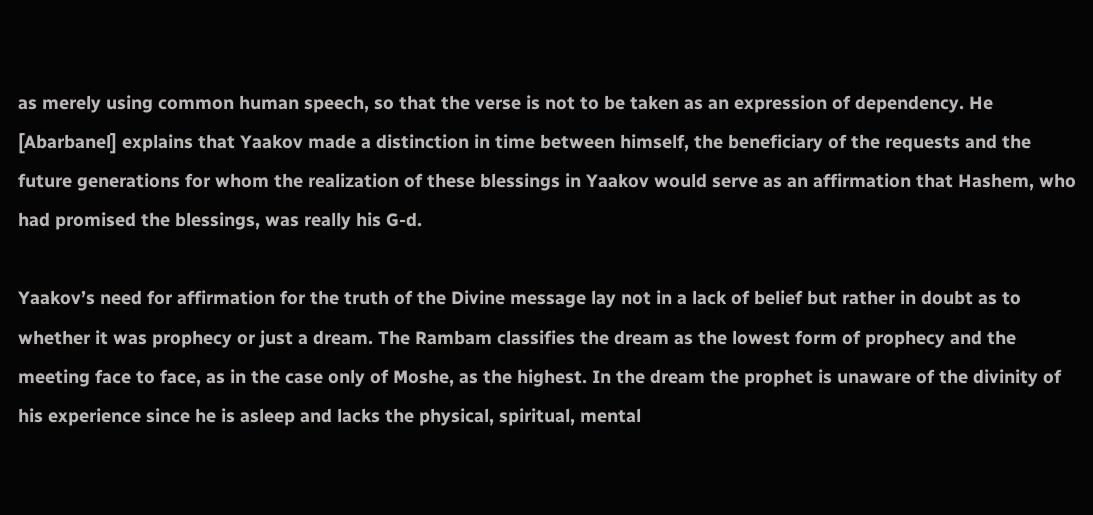as merely using common human speech, so that the verse is not to be taken as an expression of dependency. He [Abarbanel] explains that Yaakov made a distinction in time between himself, the beneficiary of the requests and the future generations for whom the realization of these blessings in Yaakov would serve as an affirmation that Hashem, who had promised the blessings, was really his G-d.

Yaakov’s need for affirmation for the truth of the Divine message lay not in a lack of belief but rather in doubt as to whether it was prophecy or just a dream. The Rambam classifies the dream as the lowest form of prophecy and the meeting face to face, as in the case only of Moshe, as the highest. In the dream the prophet is unaware of the divinity of his experience since he is asleep and lacks the physical, spiritual, mental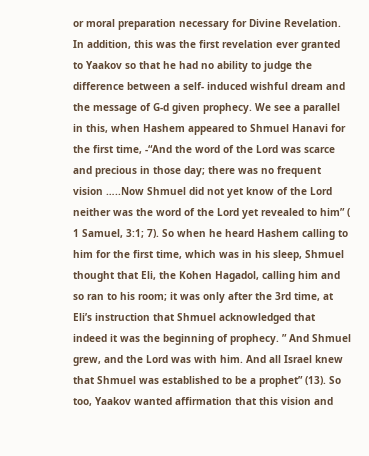or moral preparation necessary for Divine Revelation. In addition, this was the first revelation ever granted to Yaakov so that he had no ability to judge the difference between a self- induced wishful dream and the message of G-d given prophecy. We see a parallel in this, when Hashem appeared to Shmuel Hanavi for the first time, -“And the word of the Lord was scarce and precious in those day; there was no frequent vision …..Now Shmuel did not yet know of the Lord neither was the word of the Lord yet revealed to him” ( 1 Samuel, 3:1; 7). So when he heard Hashem calling to him for the first time, which was in his sleep, Shmuel thought that Eli, the Kohen Hagadol, calling him and so ran to his room; it was only after the 3rd time, at Eli’s instruction that Shmuel acknowledged that indeed it was the beginning of prophecy. ” And Shmuel grew, and the Lord was with him. And all Israel knew that Shmuel was established to be a prophet” (13). So too, Yaakov wanted affirmation that this vision and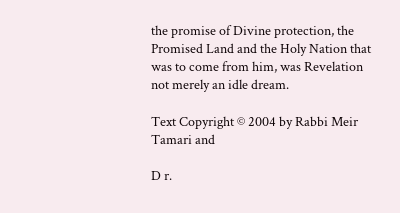the promise of Divine protection, the Promised Land and the Holy Nation that was to come from him, was Revelation not merely an idle dream.

Text Copyright © 2004 by Rabbi Meir Tamari and

D r.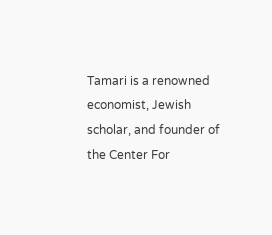Tamari is a renowned economist, Jewish scholar, and founder of the Center For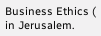Business Ethics ( in Jerusalem.